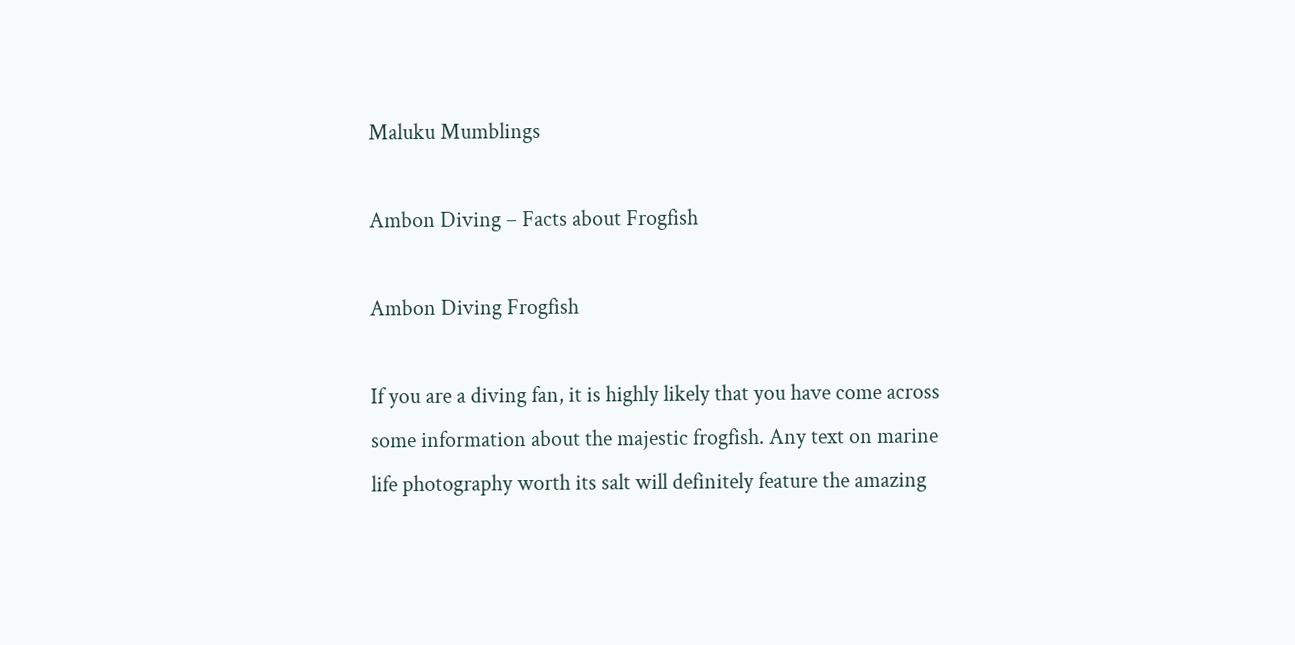Maluku Mumblings

Ambon Diving – Facts about Frogfish

Ambon Diving Frogfish

If you are a diving fan, it is highly likely that you have come across some information about the majestic frogfish. Any text on marine life photography worth its salt will definitely feature the amazing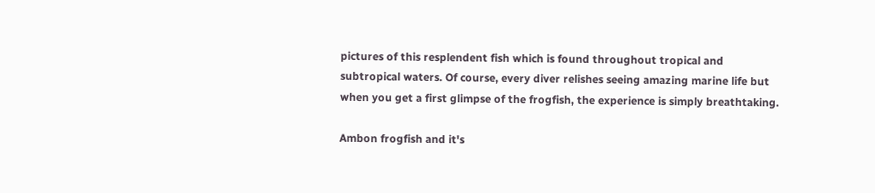pictures of this resplendent fish which is found throughout tropical and subtropical waters. Of course, every diver relishes seeing amazing marine life but when you get a first glimpse of the frogfish, the experience is simply breathtaking.

Ambon frogfish and it's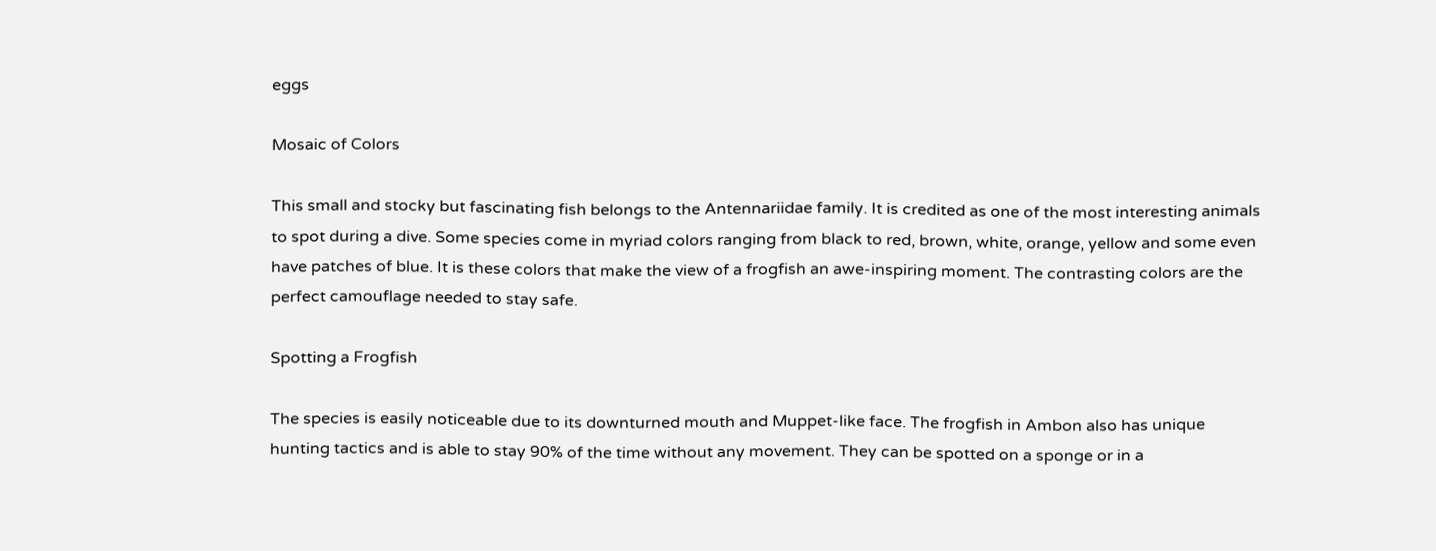eggs

Mosaic of Colors

This small and stocky but fascinating fish belongs to the Antennariidae family. It is credited as one of the most interesting animals to spot during a dive. Some species come in myriad colors ranging from black to red, brown, white, orange, yellow and some even have patches of blue. It is these colors that make the view of a frogfish an awe-inspiring moment. The contrasting colors are the perfect camouflage needed to stay safe.

Spotting a Frogfish

The species is easily noticeable due to its downturned mouth and Muppet-like face. The frogfish in Ambon also has unique hunting tactics and is able to stay 90% of the time without any movement. They can be spotted on a sponge or in a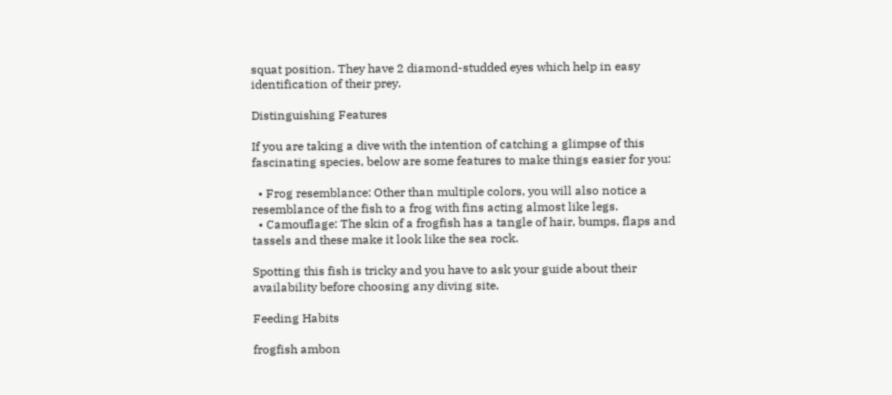squat position. They have 2 diamond-studded eyes which help in easy identification of their prey.

Distinguishing Features

If you are taking a dive with the intention of catching a glimpse of this fascinating species, below are some features to make things easier for you:

  • Frog resemblance: Other than multiple colors, you will also notice a resemblance of the fish to a frog with fins acting almost like legs.
  • Camouflage: The skin of a frogfish has a tangle of hair, bumps, flaps and tassels and these make it look like the sea rock.

Spotting this fish is tricky and you have to ask your guide about their availability before choosing any diving site.

Feeding Habits

frogfish ambon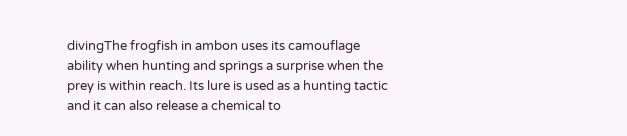divingThe frogfish in ambon uses its camouflage ability when hunting and springs a surprise when the prey is within reach. Its lure is used as a hunting tactic and it can also release a chemical to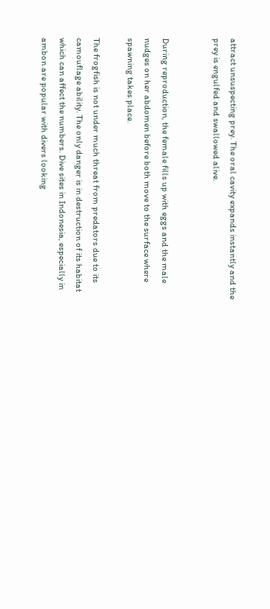attract unsuspecting prey. The oral cavity expands instantly and the prey is engulfed and swallowed alive.


During reproduction, the female fills up with eggs and the male nudges on her abdomen before both move to the surface where spawning takes place.

The frogfish is not under much threat from predators due to its camouflage ability. The only danger is in destruction of its habitat which can affect the numbers. Dive sites in Indonesia, especially in ambon are popular with divers looking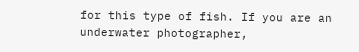for this type of fish. If you are an underwater photographer,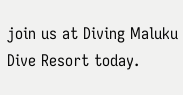join us at Diving Maluku Dive Resort today.